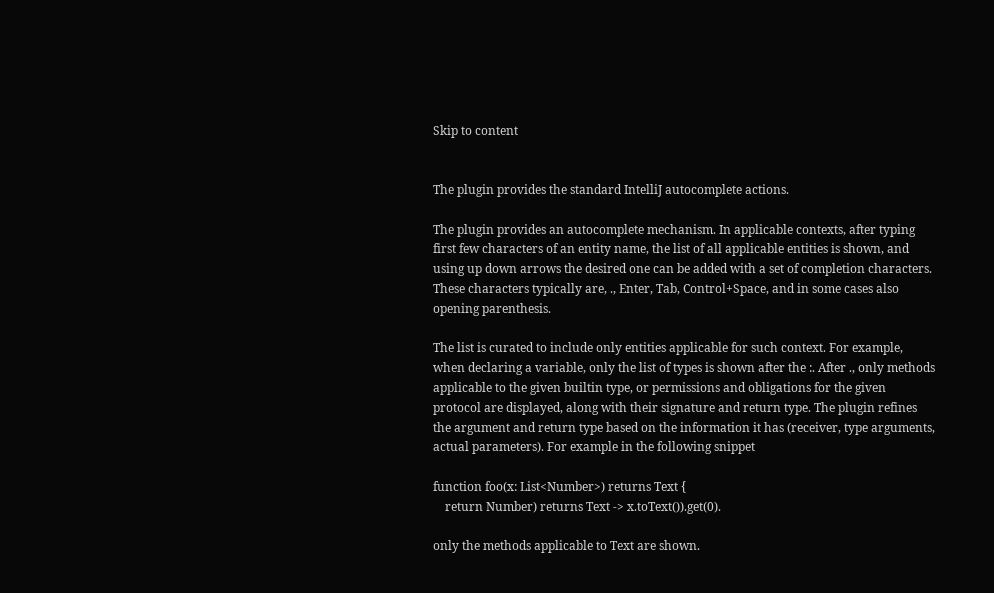Skip to content


The plugin provides the standard IntelliJ autocomplete actions.

The plugin provides an autocomplete mechanism. In applicable contexts, after typing first few characters of an entity name, the list of all applicable entities is shown, and using up down arrows the desired one can be added with a set of completion characters. These characters typically are, ., Enter, Tab, Control+Space, and in some cases also opening parenthesis.

The list is curated to include only entities applicable for such context. For example, when declaring a variable, only the list of types is shown after the :. After ., only methods applicable to the given builtin type, or permissions and obligations for the given protocol are displayed, along with their signature and return type. The plugin refines the argument and return type based on the information it has (receiver, type arguments, actual parameters). For example in the following snippet

function foo(x: List<Number>) returns Text {
    return Number) returns Text -> x.toText()).get(0).

only the methods applicable to Text are shown.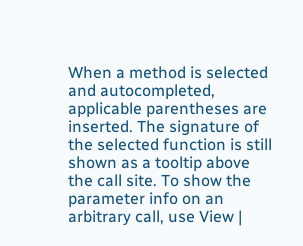When a method is selected and autocompleted, applicable parentheses are inserted. The signature of the selected function is still shown as a tooltip above the call site. To show the parameter info on an arbitrary call, use View |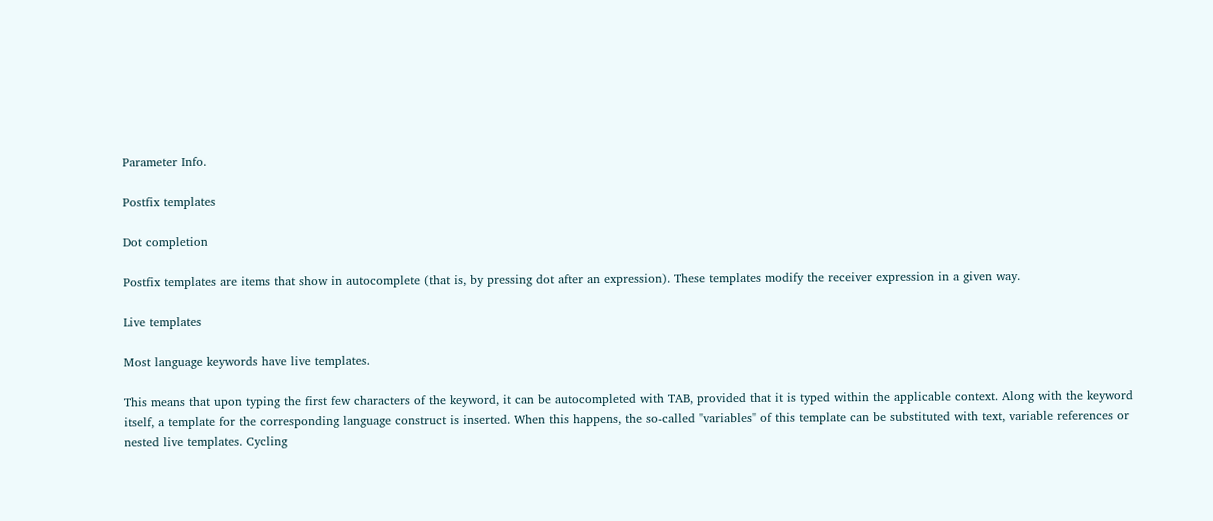Parameter Info.

Postfix templates

Dot completion

Postfix templates are items that show in autocomplete (that is, by pressing dot after an expression). These templates modify the receiver expression in a given way.

Live templates

Most language keywords have live templates.

This means that upon typing the first few characters of the keyword, it can be autocompleted with TAB, provided that it is typed within the applicable context. Along with the keyword itself, a template for the corresponding language construct is inserted. When this happens, the so-called "variables" of this template can be substituted with text, variable references or nested live templates. Cycling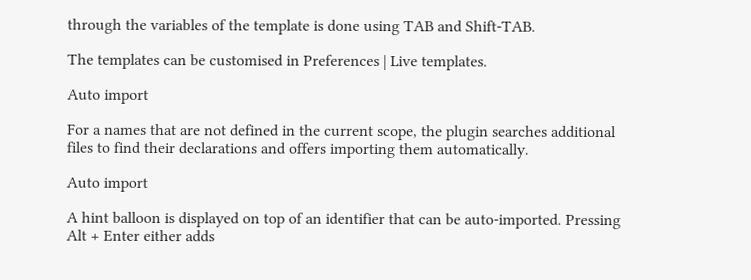through the variables of the template is done using TAB and Shift-TAB.

The templates can be customised in Preferences | Live templates.

Auto import

For a names that are not defined in the current scope, the plugin searches additional files to find their declarations and offers importing them automatically.

Auto import

A hint balloon is displayed on top of an identifier that can be auto-imported. Pressing Alt + Enter either adds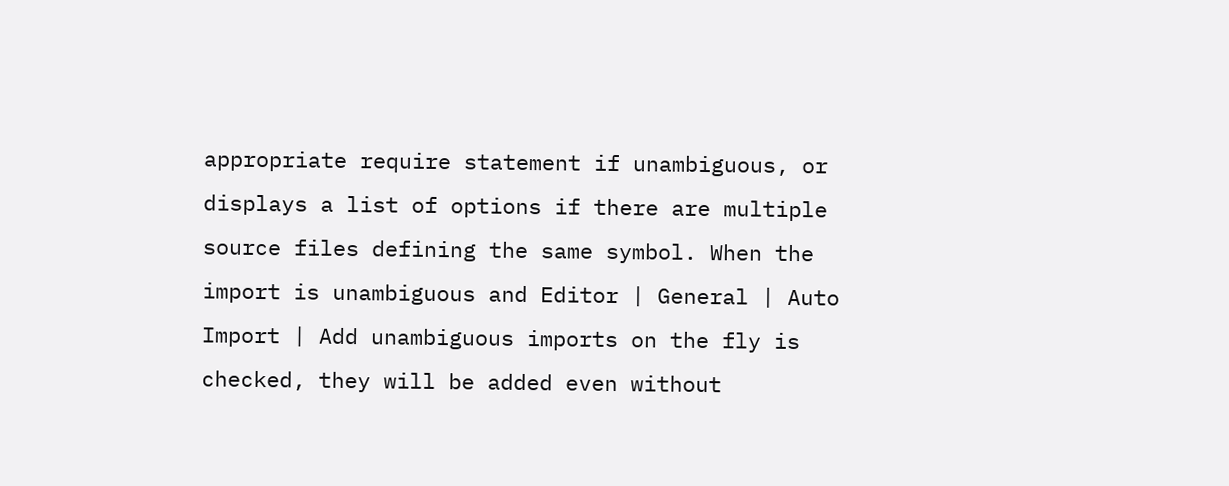appropriate require statement if unambiguous, or displays a list of options if there are multiple source files defining the same symbol. When the import is unambiguous and Editor | General | Auto Import | Add unambiguous imports on the fly is checked, they will be added even without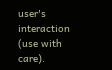user's interaction (use with care).